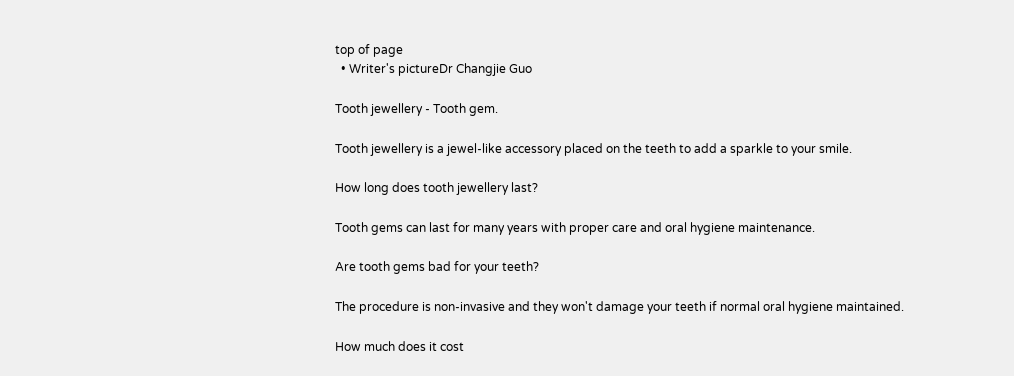top of page
  • Writer's pictureDr Changjie Guo

Tooth jewellery - Tooth gem.

Tooth jewellery is a jewel-like accessory placed on the teeth to add a sparkle to your smile.

How long does tooth jewellery last?

Tooth gems can last for many years with proper care and oral hygiene maintenance.

Are tooth gems bad for your teeth?

The procedure is non-invasive and they won't damage your teeth if normal oral hygiene maintained.

How much does it cost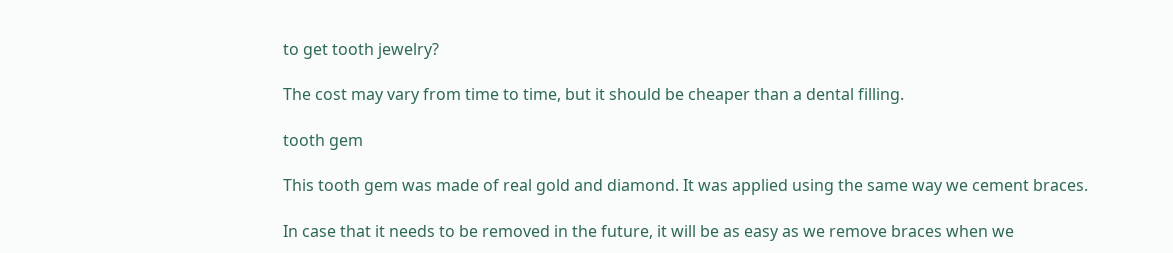to get tooth jewelry?

The cost may vary from time to time, but it should be cheaper than a dental filling.

tooth gem

This tooth gem was made of real gold and diamond. It was applied using the same way we cement braces.

In case that it needs to be removed in the future, it will be as easy as we remove braces when we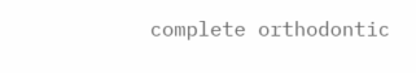complete orthodontic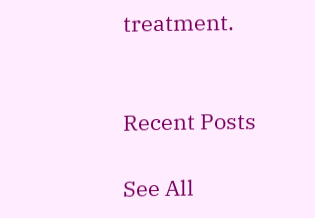treatment.


Recent Posts

See All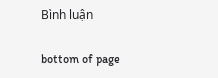Bình luận

bottom of page